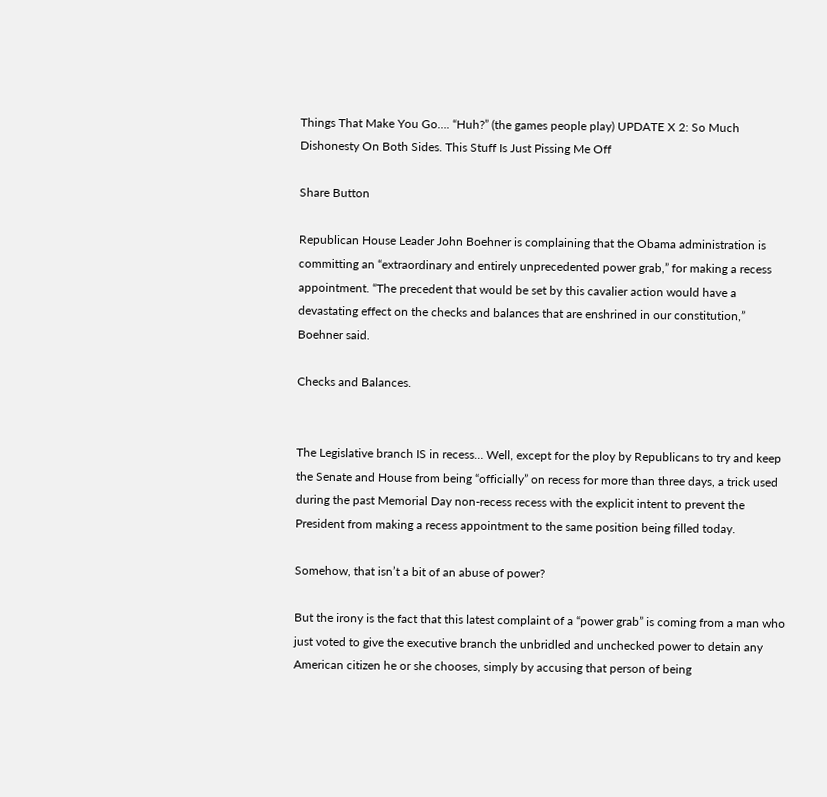Things That Make You Go…. “Huh?” (the games people play) UPDATE X 2: So Much Dishonesty On Both Sides. This Stuff Is Just Pissing Me Off

Share Button

Republican House Leader John Boehner is complaining that the Obama administration is committing an “extraordinary and entirely unprecedented power grab,” for making a recess appointment. “The precedent that would be set by this cavalier action would have a devastating effect on the checks and balances that are enshrined in our constitution,” Boehner said.

Checks and Balances.


The Legislative branch IS in recess… Well, except for the ploy by Republicans to try and keep the Senate and House from being “officially” on recess for more than three days, a trick used during the past Memorial Day non-recess recess with the explicit intent to prevent the President from making a recess appointment to the same position being filled today.

Somehow, that isn’t a bit of an abuse of power?

But the irony is the fact that this latest complaint of a “power grab” is coming from a man who just voted to give the executive branch the unbridled and unchecked power to detain any American citizen he or she chooses, simply by accusing that person of being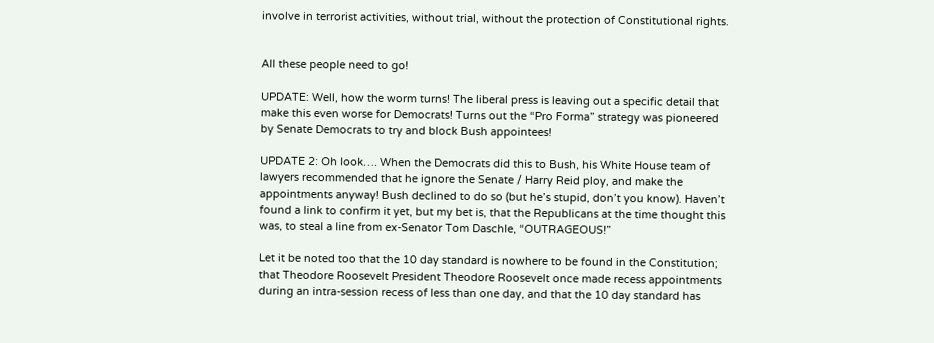involve in terrorist activities, without trial, without the protection of Constitutional rights.


All these people need to go!

UPDATE: Well, how the worm turns! The liberal press is leaving out a specific detail that make this even worse for Democrats! Turns out the “Pro Forma” strategy was pioneered by Senate Democrats to try and block Bush appointees!

UPDATE 2: Oh look…. When the Democrats did this to Bush, his White House team of lawyers recommended that he ignore the Senate / Harry Reid ploy, and make the appointments anyway! Bush declined to do so (but he’s stupid, don’t you know). Haven’t found a link to confirm it yet, but my bet is, that the Republicans at the time thought this was, to steal a line from ex-Senator Tom Daschle, “OUTRAGEOUS!”

Let it be noted too that the 10 day standard is nowhere to be found in the Constitution; that Theodore Roosevelt President Theodore Roosevelt once made recess appointments during an intra-session recess of less than one day, and that the 10 day standard has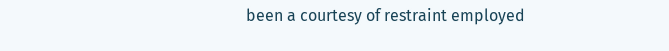been a courtesy of restraint employed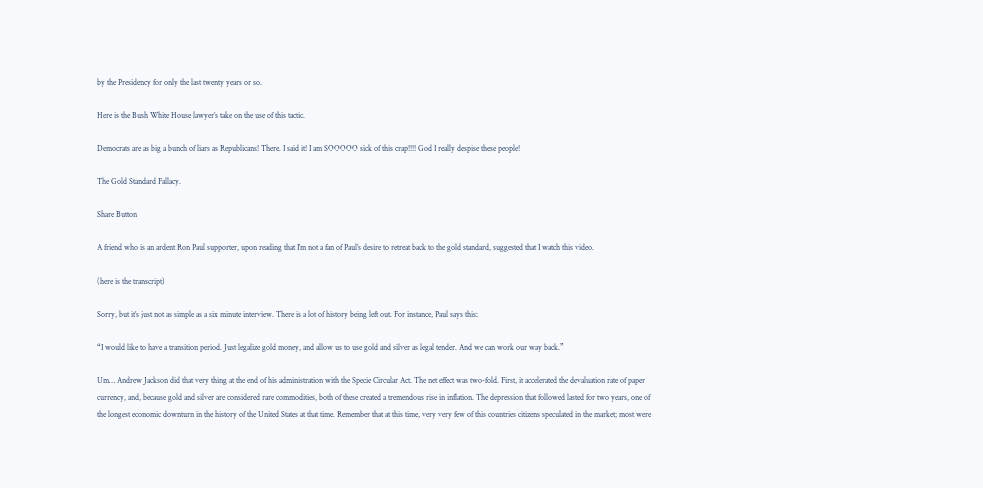by the Presidency for only the last twenty years or so.

Here is the Bush White House lawyer’s take on the use of this tactic.

Democrats are as big a bunch of liars as Republicans! There. I said it! I am SOOOOO sick of this crap!!!! God I really despise these people!

The Gold Standard Fallacy.

Share Button

A friend who is an ardent Ron Paul supporter, upon reading that I’m not a fan of Paul’s desire to retreat back to the gold standard, suggested that I watch this video.

(here is the transcript)

Sorry, but it’s just not as simple as a six minute interview. There is a lot of history being left out. For instance, Paul says this:

“I would like to have a transition period. Just legalize gold money, and allow us to use gold and silver as legal tender. And we can work our way back.”

Um… Andrew Jackson did that very thing at the end of his administration with the Specie Circular Act. The net effect was two-fold. First, it accelerated the devaluation rate of paper currency, and, because gold and silver are considered rare commodities, both of these created a tremendous rise in inflation. The depression that followed lasted for two years, one of the longest economic downturn in the history of the United States at that time. Remember that at this time, very very few of this countries citizens speculated in the market; most were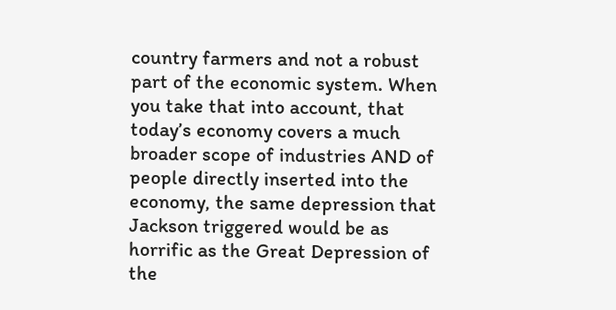country farmers and not a robust part of the economic system. When you take that into account, that today’s economy covers a much broader scope of industries AND of people directly inserted into the economy, the same depression that Jackson triggered would be as horrific as the Great Depression of the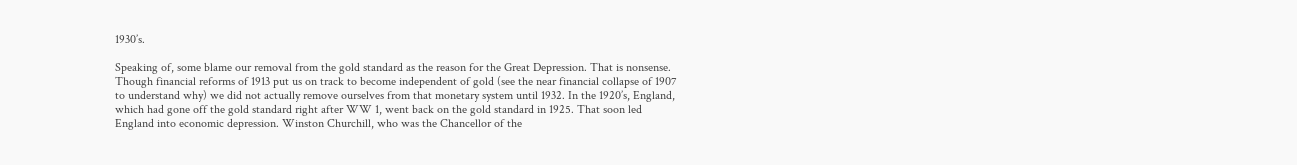1930’s.

Speaking of, some blame our removal from the gold standard as the reason for the Great Depression. That is nonsense. Though financial reforms of 1913 put us on track to become independent of gold (see the near financial collapse of 1907 to understand why) we did not actually remove ourselves from that monetary system until 1932. In the 1920’s, England, which had gone off the gold standard right after WW 1, went back on the gold standard in 1925. That soon led England into economic depression. Winston Churchill, who was the Chancellor of the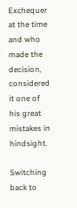Exchequer at the time and who made the decision, considered it one of his great mistakes in hindsight.

Switching back to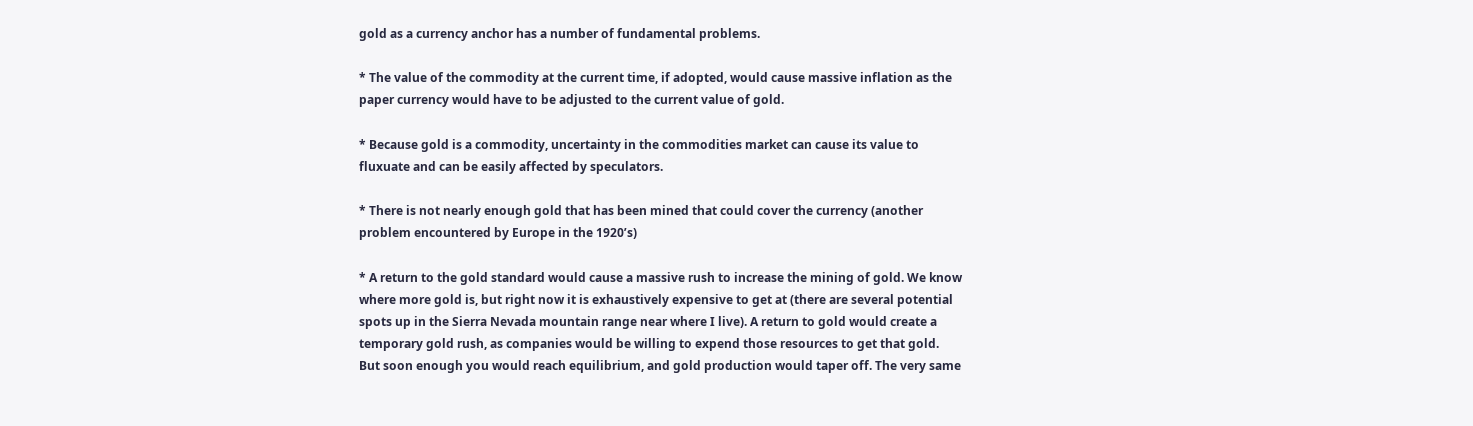gold as a currency anchor has a number of fundamental problems.

* The value of the commodity at the current time, if adopted, would cause massive inflation as the paper currency would have to be adjusted to the current value of gold.

* Because gold is a commodity, uncertainty in the commodities market can cause its value to fluxuate and can be easily affected by speculators.

* There is not nearly enough gold that has been mined that could cover the currency (another problem encountered by Europe in the 1920’s)

* A return to the gold standard would cause a massive rush to increase the mining of gold. We know where more gold is, but right now it is exhaustively expensive to get at (there are several potential spots up in the Sierra Nevada mountain range near where I live). A return to gold would create a temporary gold rush, as companies would be willing to expend those resources to get that gold. But soon enough you would reach equilibrium, and gold production would taper off. The very same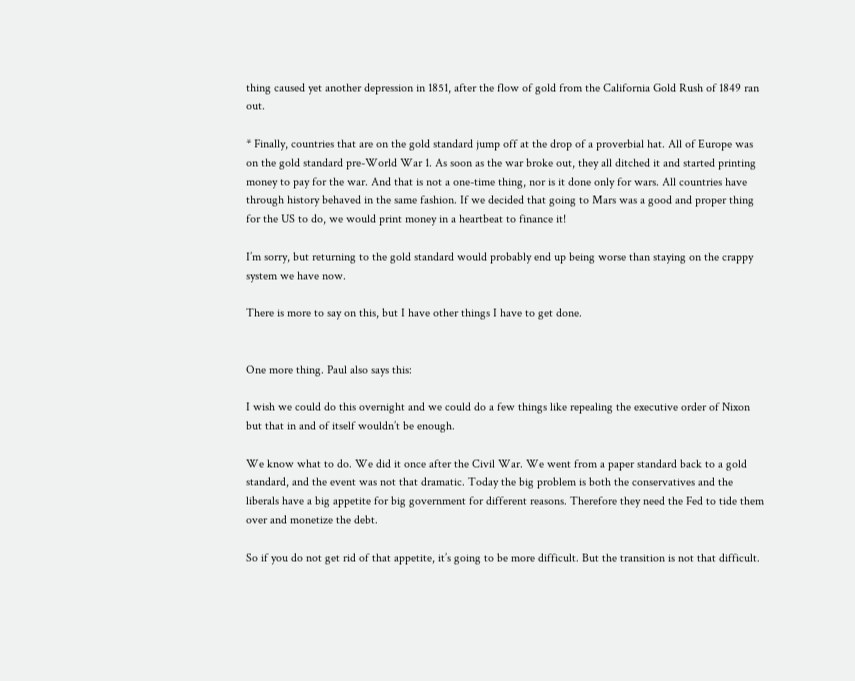thing caused yet another depression in 1851, after the flow of gold from the California Gold Rush of 1849 ran out.

* Finally, countries that are on the gold standard jump off at the drop of a proverbial hat. All of Europe was on the gold standard pre-World War 1. As soon as the war broke out, they all ditched it and started printing money to pay for the war. And that is not a one-time thing, nor is it done only for wars. All countries have through history behaved in the same fashion. If we decided that going to Mars was a good and proper thing for the US to do, we would print money in a heartbeat to finance it!

I’m sorry, but returning to the gold standard would probably end up being worse than staying on the crappy system we have now.

There is more to say on this, but I have other things I have to get done.


One more thing. Paul also says this:

I wish we could do this overnight and we could do a few things like repealing the executive order of Nixon but that in and of itself wouldn’t be enough.

We know what to do. We did it once after the Civil War. We went from a paper standard back to a gold standard, and the event was not that dramatic. Today the big problem is both the conservatives and the liberals have a big appetite for big government for different reasons. Therefore they need the Fed to tide them over and monetize the debt.

So if you do not get rid of that appetite, it’s going to be more difficult. But the transition is not that difficult.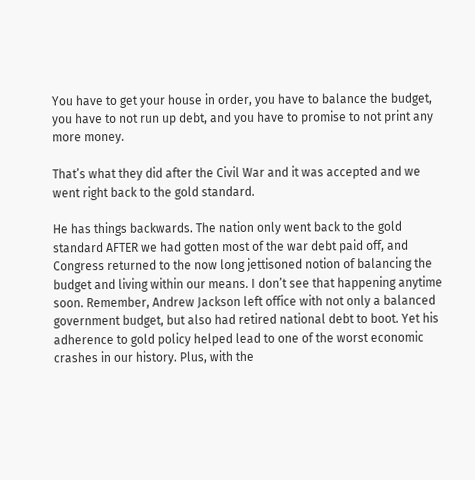You have to get your house in order, you have to balance the budget, you have to not run up debt, and you have to promise to not print any more money.

That’s what they did after the Civil War and it was accepted and we went right back to the gold standard.

He has things backwards. The nation only went back to the gold standard AFTER we had gotten most of the war debt paid off, and Congress returned to the now long jettisoned notion of balancing the budget and living within our means. I don’t see that happening anytime soon. Remember, Andrew Jackson left office with not only a balanced government budget, but also had retired national debt to boot. Yet his adherence to gold policy helped lead to one of the worst economic crashes in our history. Plus, with the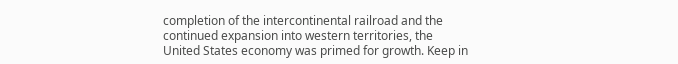completion of the intercontinental railroad and the continued expansion into western territories, the United States economy was primed for growth. Keep in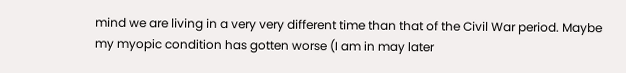mind we are living in a very very different time than that of the Civil War period. Maybe my myopic condition has gotten worse (I am in may later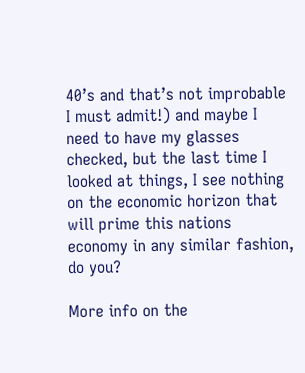40’s and that’s not improbable I must admit!) and maybe I need to have my glasses checked, but the last time I looked at things, I see nothing on the economic horizon that will prime this nations economy in any similar fashion, do you?

More info on the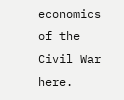economics of the Civil War here.